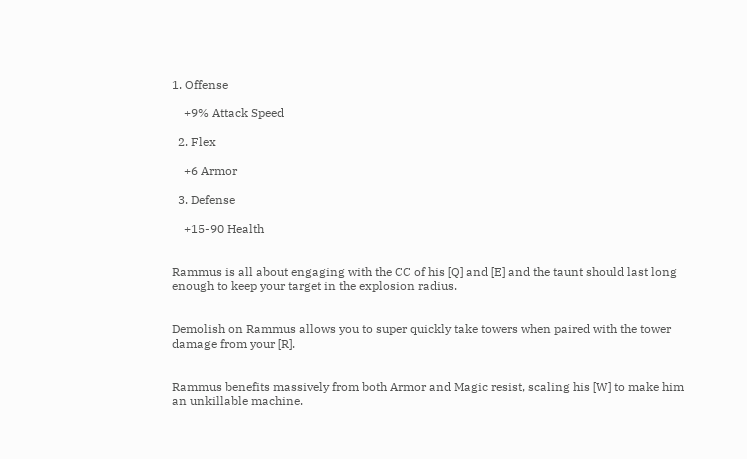1. Offense

    +9% Attack Speed

  2. Flex

    +6 Armor

  3. Defense

    +15-90 Health


Rammus is all about engaging with the CC of his [Q] and [E] and the taunt should last long enough to keep your target in the explosion radius.


Demolish on Rammus allows you to super quickly take towers when paired with the tower damage from your [R].


Rammus benefits massively from both Armor and Magic resist, scaling his [W] to make him an unkillable machine.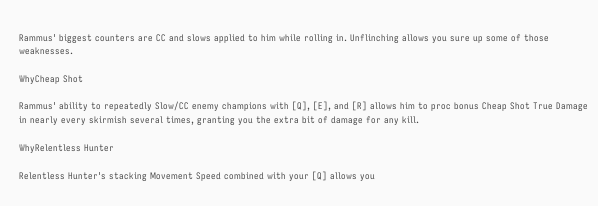Rammus' biggest counters are CC and slows applied to him while rolling in. Unflinching allows you sure up some of those weaknesses.

WhyCheap Shot

Rammus' ability to repeatedly Slow/CC enemy champions with [Q], [E], and [R] allows him to proc bonus Cheap Shot True Damage in nearly every skirmish several times, granting you the extra bit of damage for any kill.

WhyRelentless Hunter

Relentless Hunter's stacking Movement Speed combined with your [Q] allows you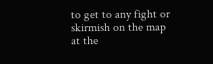to get to any fight or skirmish on the map at the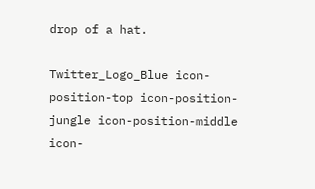drop of a hat.

Twitter_Logo_Blue icon-position-top icon-position-jungle icon-position-middle icon-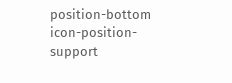position-bottom icon-position-support